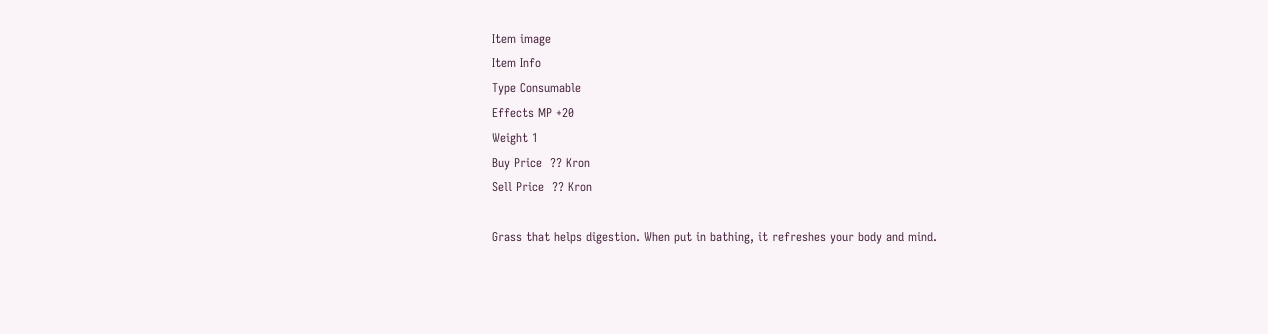Item image
Item Info
Type Consumable
Effects MP +20
Weight 1
Buy Price  ?? Kron
Sell Price  ?? Kron

Grass that helps digestion. When put in bathing, it refreshes your body and mind.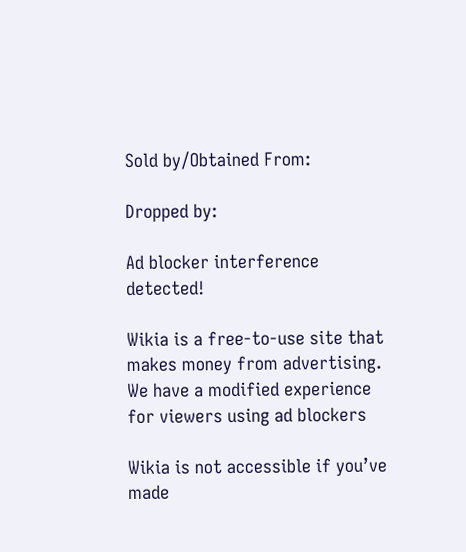Sold by/Obtained From:

Dropped by:

Ad blocker interference detected!

Wikia is a free-to-use site that makes money from advertising. We have a modified experience for viewers using ad blockers

Wikia is not accessible if you’ve made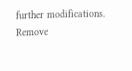further modifications. Remove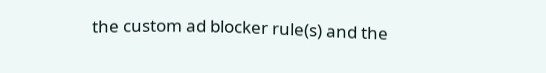the custom ad blocker rule(s) and the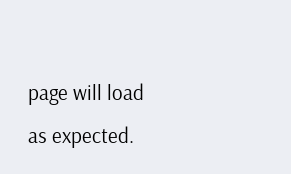page will load as expected.